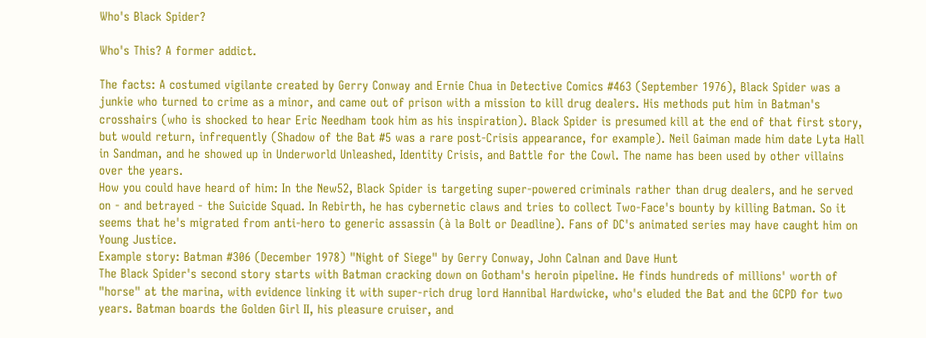Who's Black Spider?

Who's This? A former addict.

The facts: A costumed vigilante created by Gerry Conway and Ernie Chua in Detective Comics #463 (September 1976), Black Spider was a junkie who turned to crime as a minor, and came out of prison with a mission to kill drug dealers. His methods put him in Batman's crosshairs (who is shocked to hear Eric Needham took him as his inspiration). Black Spider is presumed kill at the end of that first story, but would return, infrequently (Shadow of the Bat #5 was a rare post-Crisis appearance, for example). Neil Gaiman made him date Lyta Hall in Sandman, and he showed up in Underworld Unleashed, Identity Crisis, and Battle for the Cowl. The name has been used by other villains over the years.
How you could have heard of him: In the New52, Black Spider is targeting super-powered criminals rather than drug dealers, and he served on - and betrayed - the Suicide Squad. In Rebirth, he has cybernetic claws and tries to collect Two-Face's bounty by killing Batman. So it seems that he's migrated from anti-hero to generic assassin (à la Bolt or Deadline). Fans of DC's animated series may have caught him on Young Justice.
Example story: Batman #306 (December 1978) "Night of Siege" by Gerry Conway, John Calnan and Dave Hunt
The Black Spider's second story starts with Batman cracking down on Gotham's heroin pipeline. He finds hundreds of millions' worth of "horse" at the marina, with evidence linking it with super-rich drug lord Hannibal Hardwicke, who's eluded the Bat and the GCPD for two years. Batman boards the Golden Girl II, his pleasure cruiser, and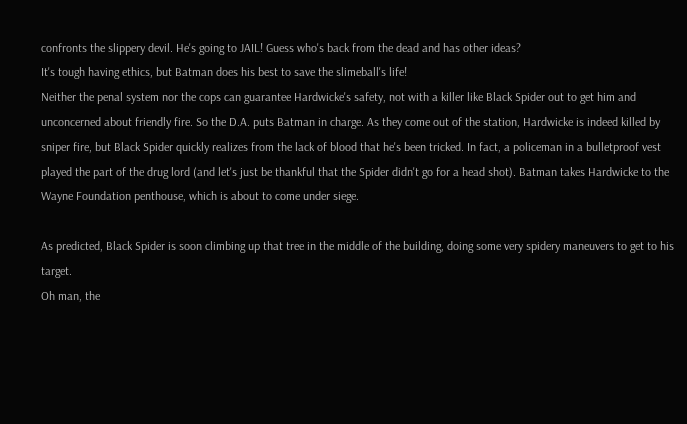confronts the slippery devil. He's going to JAIL! Guess who's back from the dead and has other ideas?
It's tough having ethics, but Batman does his best to save the slimeball's life!
Neither the penal system nor the cops can guarantee Hardwicke's safety, not with a killer like Black Spider out to get him and unconcerned about friendly fire. So the D.A. puts Batman in charge. As they come out of the station, Hardwicke is indeed killed by sniper fire, but Black Spider quickly realizes from the lack of blood that he's been tricked. In fact, a policeman in a bulletproof vest played the part of the drug lord (and let's just be thankful that the Spider didn't go for a head shot). Batman takes Hardwicke to the Wayne Foundation penthouse, which is about to come under siege.

As predicted, Black Spider is soon climbing up that tree in the middle of the building, doing some very spidery maneuvers to get to his target.
Oh man, the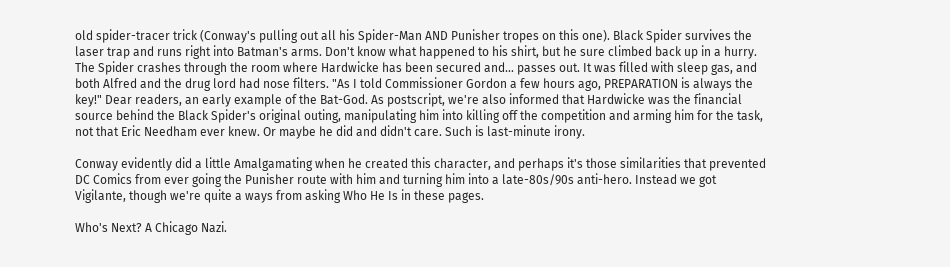old spider-tracer trick (Conway's pulling out all his Spider-Man AND Punisher tropes on this one). Black Spider survives the laser trap and runs right into Batman's arms. Don't know what happened to his shirt, but he sure climbed back up in a hurry.
The Spider crashes through the room where Hardwicke has been secured and... passes out. It was filled with sleep gas, and both Alfred and the drug lord had nose filters. "As I told Commissioner Gordon a few hours ago, PREPARATION is always the key!" Dear readers, an early example of the Bat-God. As postscript, we're also informed that Hardwicke was the financial source behind the Black Spider's original outing, manipulating him into killing off the competition and arming him for the task, not that Eric Needham ever knew. Or maybe he did and didn't care. Such is last-minute irony.

Conway evidently did a little Amalgamating when he created this character, and perhaps it's those similarities that prevented DC Comics from ever going the Punisher route with him and turning him into a late-80s/90s anti-hero. Instead we got Vigilante, though we're quite a ways from asking Who He Is in these pages.

Who's Next? A Chicago Nazi.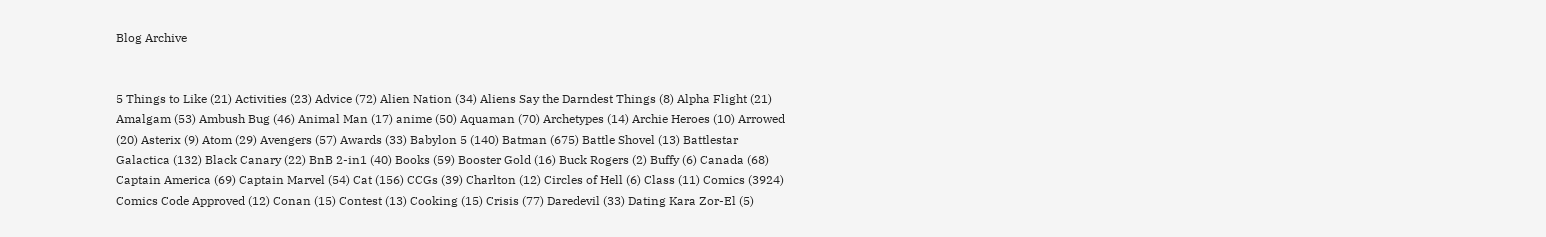Blog Archive


5 Things to Like (21) Activities (23) Advice (72) Alien Nation (34) Aliens Say the Darndest Things (8) Alpha Flight (21) Amalgam (53) Ambush Bug (46) Animal Man (17) anime (50) Aquaman (70) Archetypes (14) Archie Heroes (10) Arrowed (20) Asterix (9) Atom (29) Avengers (57) Awards (33) Babylon 5 (140) Batman (675) Battle Shovel (13) Battlestar Galactica (132) Black Canary (22) BnB 2-in1 (40) Books (59) Booster Gold (16) Buck Rogers (2) Buffy (6) Canada (68) Captain America (69) Captain Marvel (54) Cat (156) CCGs (39) Charlton (12) Circles of Hell (6) Class (11) Comics (3924) Comics Code Approved (12) Conan (15) Contest (13) Cooking (15) Crisis (77) Daredevil (33) Dating Kara Zor-El (5)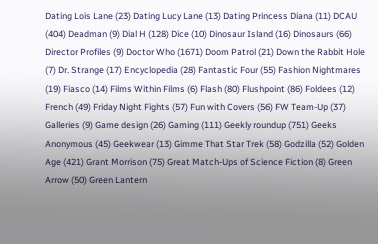Dating Lois Lane (23) Dating Lucy Lane (13) Dating Princess Diana (11) DCAU (404) Deadman (9) Dial H (128) Dice (10) Dinosaur Island (16) Dinosaurs (66) Director Profiles (9) Doctor Who (1671) Doom Patrol (21) Down the Rabbit Hole (7) Dr. Strange (17) Encyclopedia (28) Fantastic Four (55) Fashion Nightmares (19) Fiasco (14) Films Within Films (6) Flash (80) Flushpoint (86) Foldees (12) French (49) Friday Night Fights (57) Fun with Covers (56) FW Team-Up (37) Galleries (9) Game design (26) Gaming (111) Geekly roundup (751) Geeks Anonymous (45) Geekwear (13) Gimme That Star Trek (58) Godzilla (52) Golden Age (421) Grant Morrison (75) Great Match-Ups of Science Fiction (8) Green Arrow (50) Green Lantern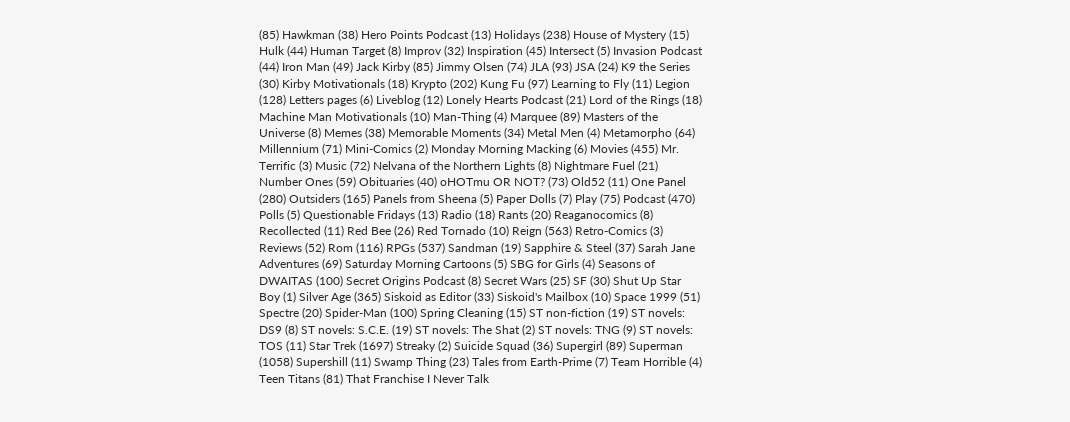(85) Hawkman (38) Hero Points Podcast (13) Holidays (238) House of Mystery (15) Hulk (44) Human Target (8) Improv (32) Inspiration (45) Intersect (5) Invasion Podcast (44) Iron Man (49) Jack Kirby (85) Jimmy Olsen (74) JLA (93) JSA (24) K9 the Series (30) Kirby Motivationals (18) Krypto (202) Kung Fu (97) Learning to Fly (11) Legion (128) Letters pages (6) Liveblog (12) Lonely Hearts Podcast (21) Lord of the Rings (18) Machine Man Motivationals (10) Man-Thing (4) Marquee (89) Masters of the Universe (8) Memes (38) Memorable Moments (34) Metal Men (4) Metamorpho (64) Millennium (71) Mini-Comics (2) Monday Morning Macking (6) Movies (455) Mr. Terrific (3) Music (72) Nelvana of the Northern Lights (8) Nightmare Fuel (21) Number Ones (59) Obituaries (40) oHOTmu OR NOT? (73) Old52 (11) One Panel (280) Outsiders (165) Panels from Sheena (5) Paper Dolls (7) Play (75) Podcast (470) Polls (5) Questionable Fridays (13) Radio (18) Rants (20) Reaganocomics (8) Recollected (11) Red Bee (26) Red Tornado (10) Reign (563) Retro-Comics (3) Reviews (52) Rom (116) RPGs (537) Sandman (19) Sapphire & Steel (37) Sarah Jane Adventures (69) Saturday Morning Cartoons (5) SBG for Girls (4) Seasons of DWAITAS (100) Secret Origins Podcast (8) Secret Wars (25) SF (30) Shut Up Star Boy (1) Silver Age (365) Siskoid as Editor (33) Siskoid's Mailbox (10) Space 1999 (51) Spectre (20) Spider-Man (100) Spring Cleaning (15) ST non-fiction (19) ST novels: DS9 (8) ST novels: S.C.E. (19) ST novels: The Shat (2) ST novels: TNG (9) ST novels: TOS (11) Star Trek (1697) Streaky (2) Suicide Squad (36) Supergirl (89) Superman (1058) Supershill (11) Swamp Thing (23) Tales from Earth-Prime (7) Team Horrible (4) Teen Titans (81) That Franchise I Never Talk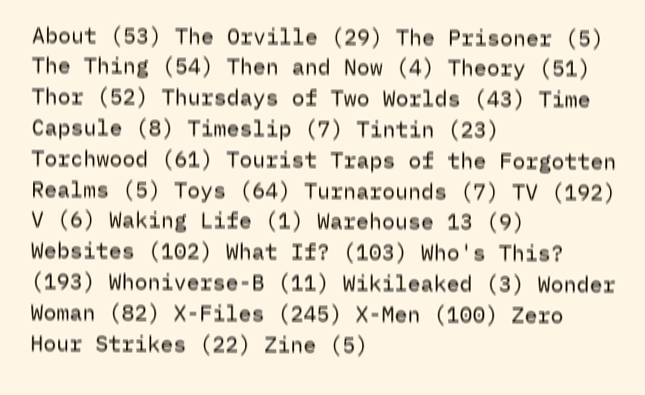About (53) The Orville (29) The Prisoner (5) The Thing (54) Then and Now (4) Theory (51) Thor (52) Thursdays of Two Worlds (43) Time Capsule (8) Timeslip (7) Tintin (23) Torchwood (61) Tourist Traps of the Forgotten Realms (5) Toys (64) Turnarounds (7) TV (192) V (6) Waking Life (1) Warehouse 13 (9) Websites (102) What If? (103) Who's This? (193) Whoniverse-B (11) Wikileaked (3) Wonder Woman (82) X-Files (245) X-Men (100) Zero Hour Strikes (22) Zine (5)